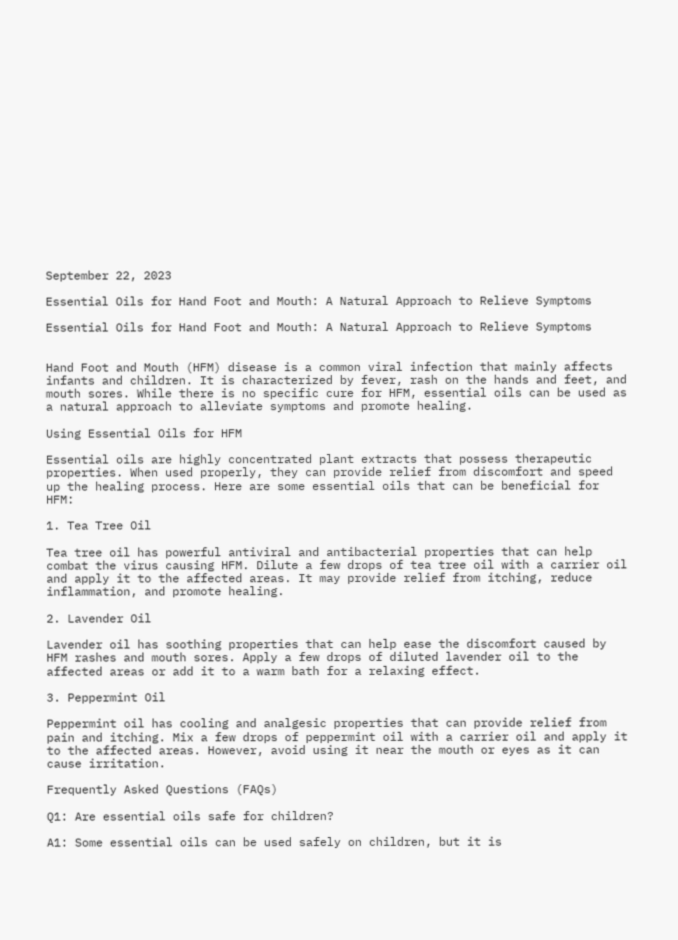September 22, 2023

Essential Oils for Hand Foot and Mouth: A Natural Approach to Relieve Symptoms

Essential Oils for Hand Foot and Mouth: A Natural Approach to Relieve Symptoms


Hand Foot and Mouth (HFM) disease is a common viral infection that mainly affects infants and children. It is characterized by fever, rash on the hands and feet, and mouth sores. While there is no specific cure for HFM, essential oils can be used as a natural approach to alleviate symptoms and promote healing.

Using Essential Oils for HFM

Essential oils are highly concentrated plant extracts that possess therapeutic properties. When used properly, they can provide relief from discomfort and speed up the healing process. Here are some essential oils that can be beneficial for HFM:

1. Tea Tree Oil

Tea tree oil has powerful antiviral and antibacterial properties that can help combat the virus causing HFM. Dilute a few drops of tea tree oil with a carrier oil and apply it to the affected areas. It may provide relief from itching, reduce inflammation, and promote healing.

2. Lavender Oil

Lavender oil has soothing properties that can help ease the discomfort caused by HFM rashes and mouth sores. Apply a few drops of diluted lavender oil to the affected areas or add it to a warm bath for a relaxing effect.

3. Peppermint Oil

Peppermint oil has cooling and analgesic properties that can provide relief from pain and itching. Mix a few drops of peppermint oil with a carrier oil and apply it to the affected areas. However, avoid using it near the mouth or eyes as it can cause irritation.

Frequently Asked Questions (FAQs)

Q1: Are essential oils safe for children?

A1: Some essential oils can be used safely on children, but it is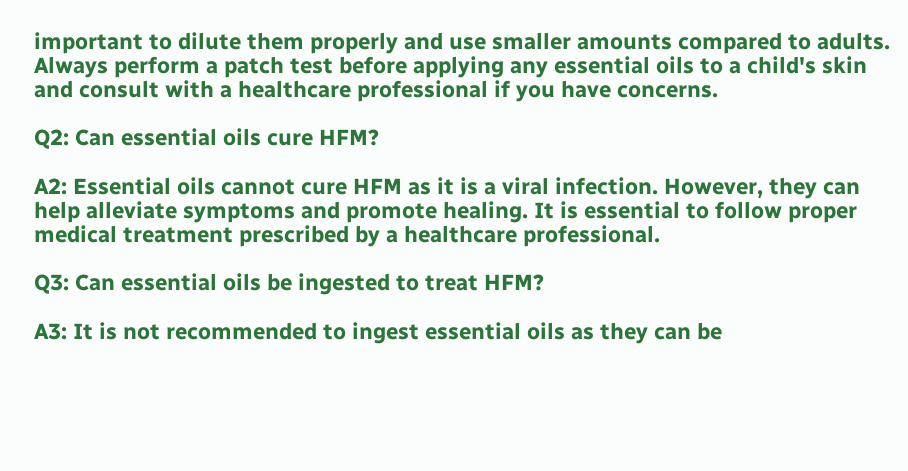important to dilute them properly and use smaller amounts compared to adults. Always perform a patch test before applying any essential oils to a child's skin and consult with a healthcare professional if you have concerns.

Q2: Can essential oils cure HFM?

A2: Essential oils cannot cure HFM as it is a viral infection. However, they can help alleviate symptoms and promote healing. It is essential to follow proper medical treatment prescribed by a healthcare professional.

Q3: Can essential oils be ingested to treat HFM?

A3: It is not recommended to ingest essential oils as they can be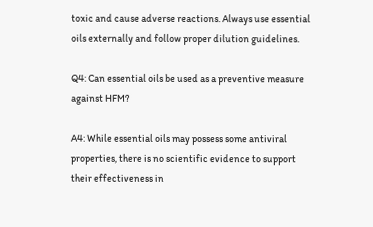toxic and cause adverse reactions. Always use essential oils externally and follow proper dilution guidelines.

Q4: Can essential oils be used as a preventive measure against HFM?

A4: While essential oils may possess some antiviral properties, there is no scientific evidence to support their effectiveness in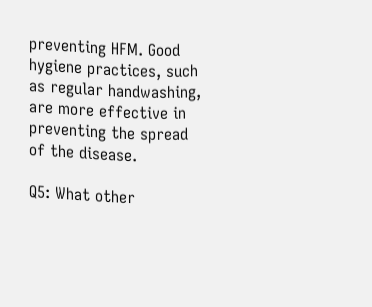preventing HFM. Good hygiene practices, such as regular handwashing, are more effective in preventing the spread of the disease.

Q5: What other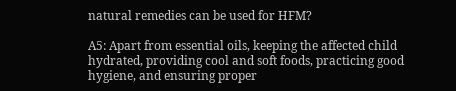natural remedies can be used for HFM?

A5: Apart from essential oils, keeping the affected child hydrated, providing cool and soft foods, practicing good hygiene, and ensuring proper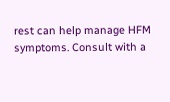rest can help manage HFM symptoms. Consult with a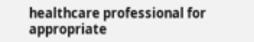healthcare professional for appropriate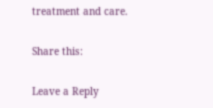treatment and care.

Share this:

Leave a Reply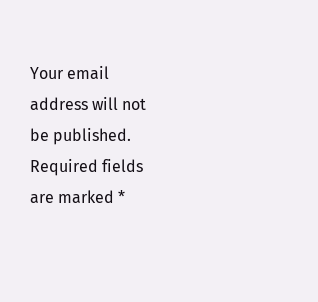Your email address will not be published. Required fields are marked *